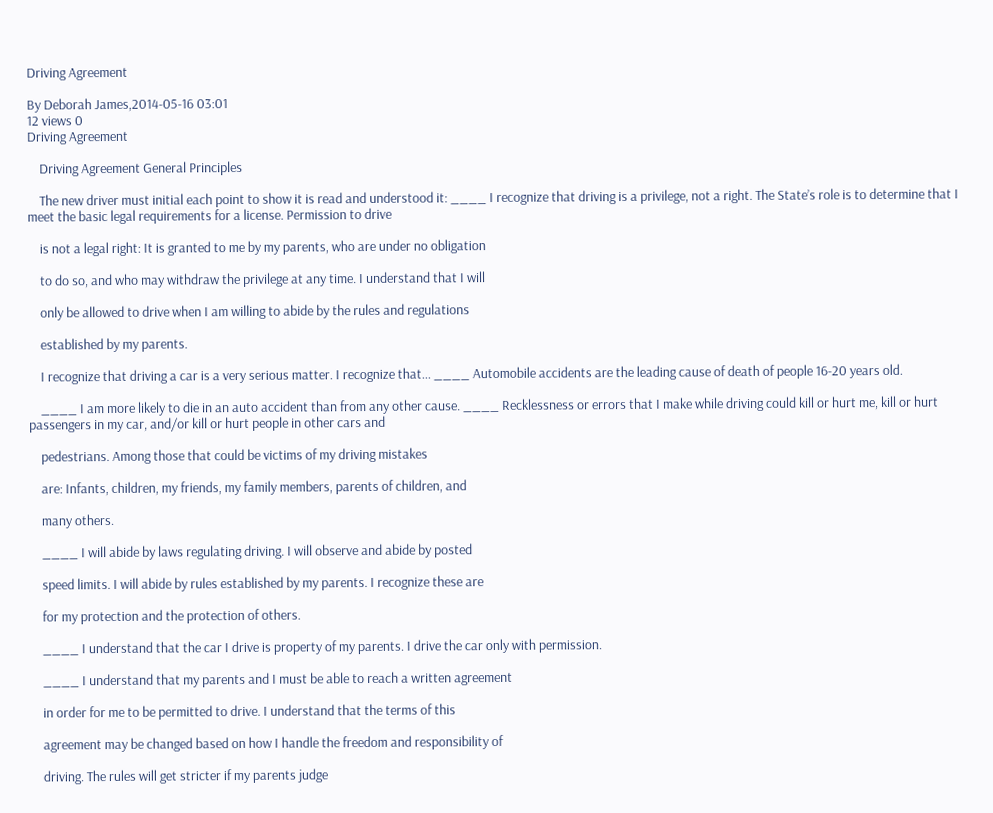Driving Agreement

By Deborah James,2014-05-16 03:01
12 views 0
Driving Agreement

    Driving Agreement General Principles

    The new driver must initial each point to show it is read and understood it: ____ I recognize that driving is a privilege, not a right. The State’s role is to determine that I meet the basic legal requirements for a license. Permission to drive

    is not a legal right: It is granted to me by my parents, who are under no obligation

    to do so, and who may withdraw the privilege at any time. I understand that I will

    only be allowed to drive when I am willing to abide by the rules and regulations

    established by my parents.

    I recognize that driving a car is a very serious matter. I recognize that... ____ Automobile accidents are the leading cause of death of people 16-20 years old.

    ____ I am more likely to die in an auto accident than from any other cause. ____ Recklessness or errors that I make while driving could kill or hurt me, kill or hurt passengers in my car, and/or kill or hurt people in other cars and

    pedestrians. Among those that could be victims of my driving mistakes

    are: Infants, children, my friends, my family members, parents of children, and

    many others.

    ____ I will abide by laws regulating driving. I will observe and abide by posted

    speed limits. I will abide by rules established by my parents. I recognize these are

    for my protection and the protection of others.

    ____ I understand that the car I drive is property of my parents. I drive the car only with permission.

    ____ I understand that my parents and I must be able to reach a written agreement

    in order for me to be permitted to drive. I understand that the terms of this

    agreement may be changed based on how I handle the freedom and responsibility of

    driving. The rules will get stricter if my parents judge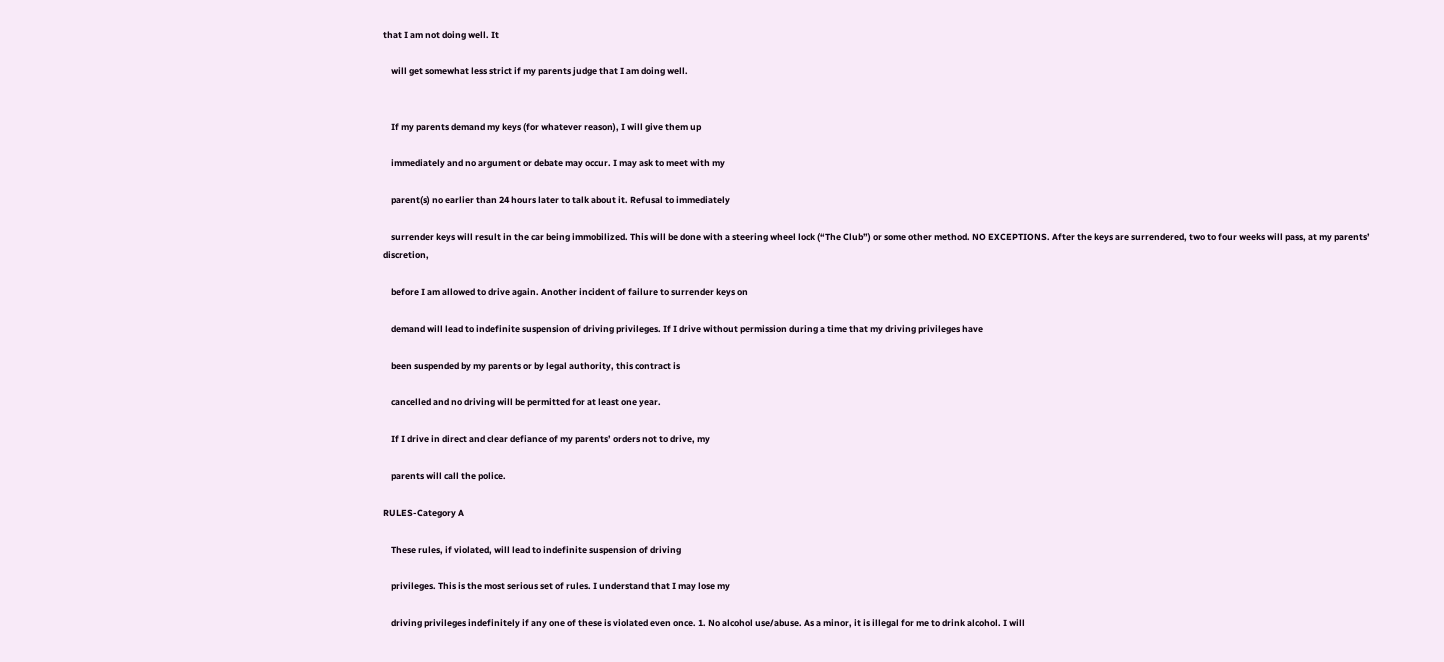that I am not doing well. It

    will get somewhat less strict if my parents judge that I am doing well.


    If my parents demand my keys (for whatever reason), I will give them up

    immediately and no argument or debate may occur. I may ask to meet with my

    parent(s) no earlier than 24 hours later to talk about it. Refusal to immediately

    surrender keys will result in the car being immobilized. This will be done with a steering wheel lock (“The Club”) or some other method. NO EXCEPTIONS. After the keys are surrendered, two to four weeks will pass, at my parents’ discretion,

    before I am allowed to drive again. Another incident of failure to surrender keys on

    demand will lead to indefinite suspension of driving privileges. If I drive without permission during a time that my driving privileges have

    been suspended by my parents or by legal authority, this contract is

    cancelled and no driving will be permitted for at least one year.

    If I drive in direct and clear defiance of my parents’ orders not to drive, my

    parents will call the police.

RULES-Category A

    These rules, if violated, will lead to indefinite suspension of driving

    privileges. This is the most serious set of rules. I understand that I may lose my

    driving privileges indefinitely if any one of these is violated even once. 1. No alcohol use/abuse. As a minor, it is illegal for me to drink alcohol. I will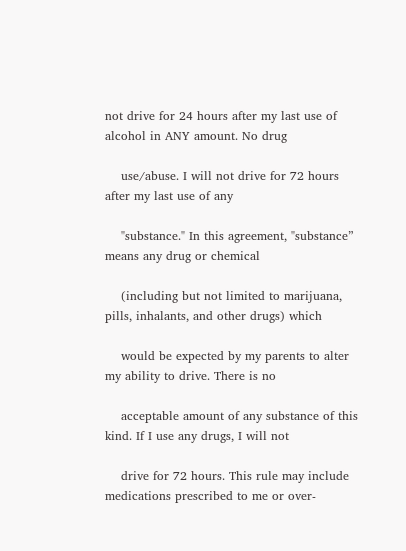not drive for 24 hours after my last use of alcohol in ANY amount. No drug

    use/abuse. I will not drive for 72 hours after my last use of any

    "substance." In this agreement, "substance” means any drug or chemical

    (including but not limited to marijuana, pills, inhalants, and other drugs) which

    would be expected by my parents to alter my ability to drive. There is no

    acceptable amount of any substance of this kind. If I use any drugs, I will not

    drive for 72 hours. This rule may include medications prescribed to me or over-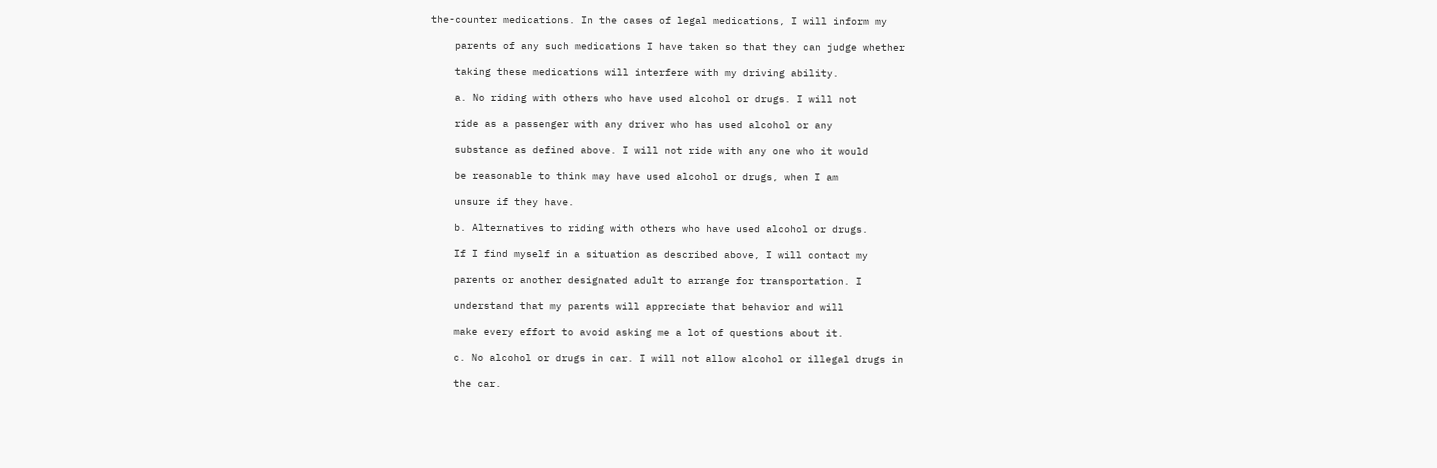the-counter medications. In the cases of legal medications, I will inform my

    parents of any such medications I have taken so that they can judge whether

    taking these medications will interfere with my driving ability.

    a. No riding with others who have used alcohol or drugs. I will not

    ride as a passenger with any driver who has used alcohol or any

    substance as defined above. I will not ride with any one who it would

    be reasonable to think may have used alcohol or drugs, when I am

    unsure if they have.

    b. Alternatives to riding with others who have used alcohol or drugs.

    If I find myself in a situation as described above, I will contact my

    parents or another designated adult to arrange for transportation. I

    understand that my parents will appreciate that behavior and will

    make every effort to avoid asking me a lot of questions about it.

    c. No alcohol or drugs in car. I will not allow alcohol or illegal drugs in

    the car.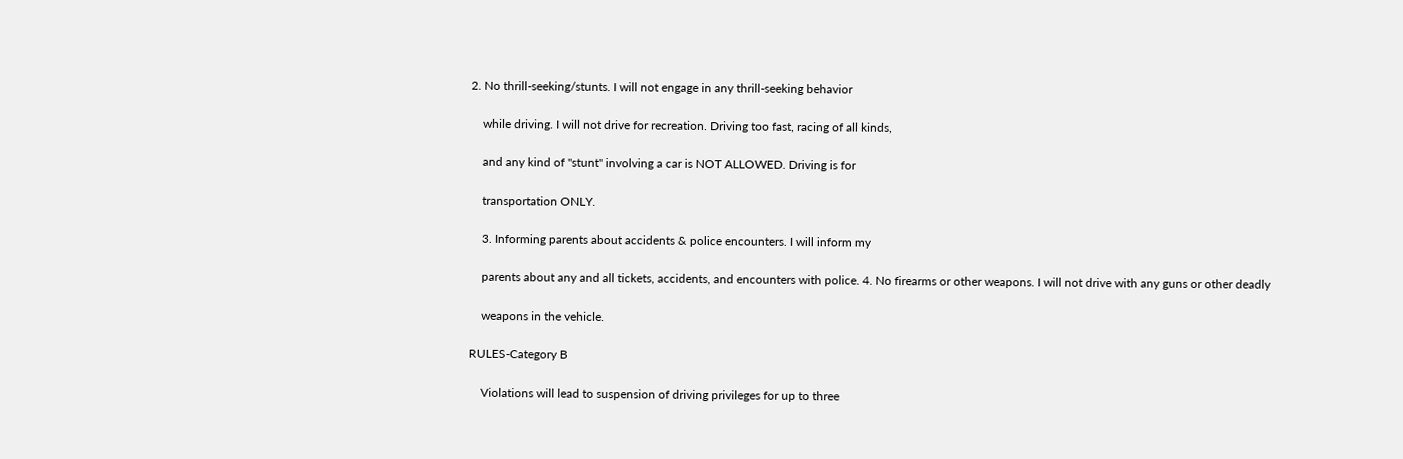2. No thrill-seeking/stunts. I will not engage in any thrill-seeking behavior

    while driving. I will not drive for recreation. Driving too fast, racing of all kinds,

    and any kind of "stunt" involving a car is NOT ALLOWED. Driving is for

    transportation ONLY.

    3. Informing parents about accidents & police encounters. I will inform my

    parents about any and all tickets, accidents, and encounters with police. 4. No firearms or other weapons. I will not drive with any guns or other deadly

    weapons in the vehicle.

RULES-Category B

    Violations will lead to suspension of driving privileges for up to three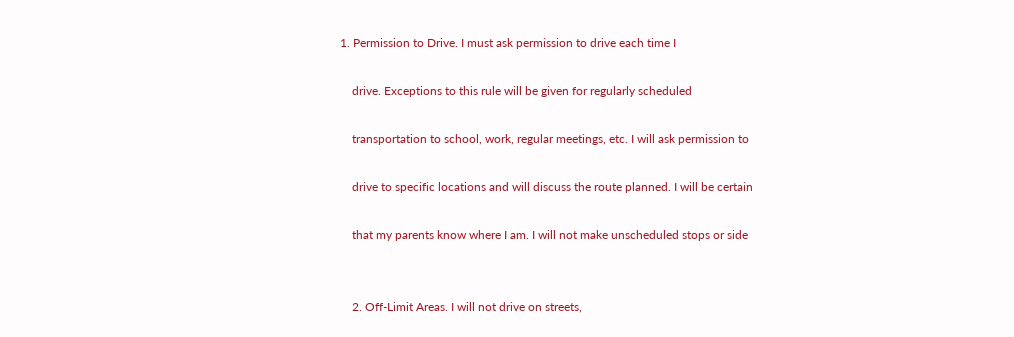1. Permission to Drive. I must ask permission to drive each time I

    drive. Exceptions to this rule will be given for regularly scheduled

    transportation to school, work, regular meetings, etc. I will ask permission to

    drive to specific locations and will discuss the route planned. I will be certain

    that my parents know where I am. I will not make unscheduled stops or side


    2. Off-Limit Areas. I will not drive on streets,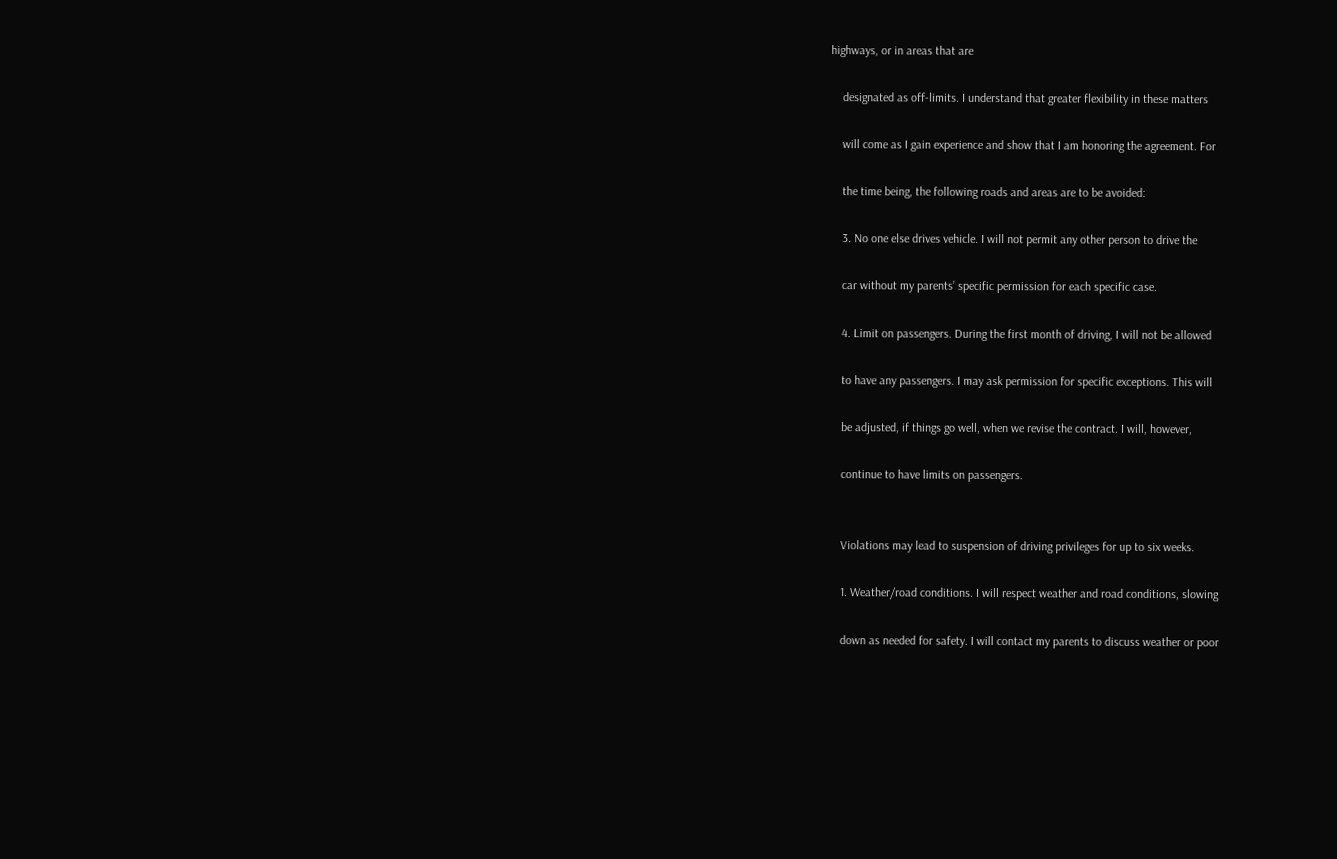highways, or in areas that are

    designated as off-limits. I understand that greater flexibility in these matters

    will come as I gain experience and show that I am honoring the agreement. For

    the time being, the following roads and areas are to be avoided:

    3. No one else drives vehicle. I will not permit any other person to drive the

    car without my parents’ specific permission for each specific case.

    4. Limit on passengers. During the first month of driving, I will not be allowed

    to have any passengers. I may ask permission for specific exceptions. This will

    be adjusted, if things go well, when we revise the contract. I will, however,

    continue to have limits on passengers.


    Violations may lead to suspension of driving privileges for up to six weeks.

    1. Weather/road conditions. I will respect weather and road conditions, slowing

    down as needed for safety. I will contact my parents to discuss weather or poor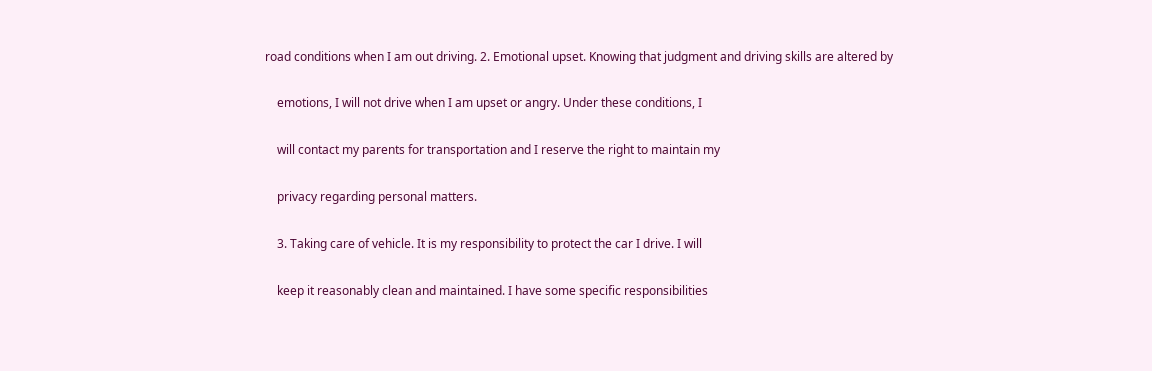road conditions when I am out driving. 2. Emotional upset. Knowing that judgment and driving skills are altered by

    emotions, I will not drive when I am upset or angry. Under these conditions, I

    will contact my parents for transportation and I reserve the right to maintain my

    privacy regarding personal matters.

    3. Taking care of vehicle. It is my responsibility to protect the car I drive. I will

    keep it reasonably clean and maintained. I have some specific responsibilities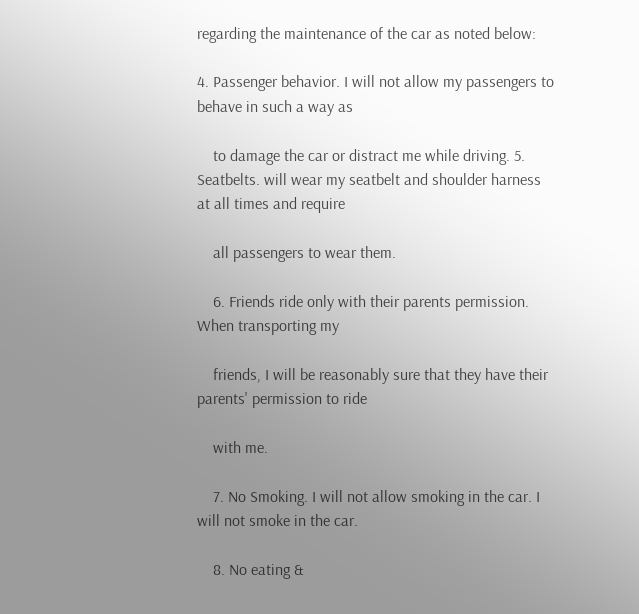regarding the maintenance of the car as noted below:

4. Passenger behavior. I will not allow my passengers to behave in such a way as

    to damage the car or distract me while driving. 5. Seatbelts. will wear my seatbelt and shoulder harness at all times and require

    all passengers to wear them.

    6. Friends ride only with their parents permission. When transporting my

    friends, I will be reasonably sure that they have their parents' permission to ride

    with me.

    7. No Smoking. I will not allow smoking in the car. I will not smoke in the car.

    8. No eating &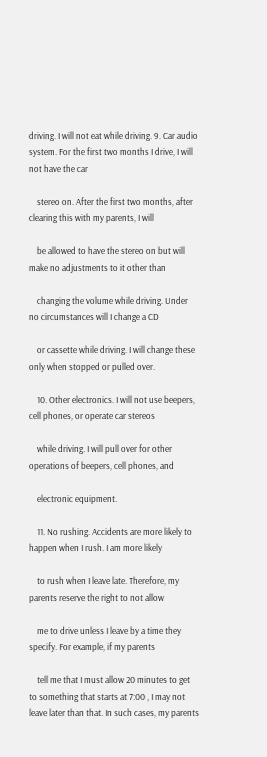driving. I will not eat while driving. 9. Car audio system. For the first two months I drive, I will not have the car

    stereo on. After the first two months, after clearing this with my parents, I will

    be allowed to have the stereo on but will make no adjustments to it other than

    changing the volume while driving. Under no circumstances will I change a CD

    or cassette while driving. I will change these only when stopped or pulled over.

    10. Other electronics. I will not use beepers, cell phones, or operate car stereos

    while driving. I will pull over for other operations of beepers, cell phones, and

    electronic equipment.

    11. No rushing. Accidents are more likely to happen when I rush. I am more likely

    to rush when I leave late. Therefore, my parents reserve the right to not allow

    me to drive unless I leave by a time they specify. For example, if my parents

    tell me that I must allow 20 minutes to get to something that starts at 7:00 , I may not leave later than that. In such cases, my parents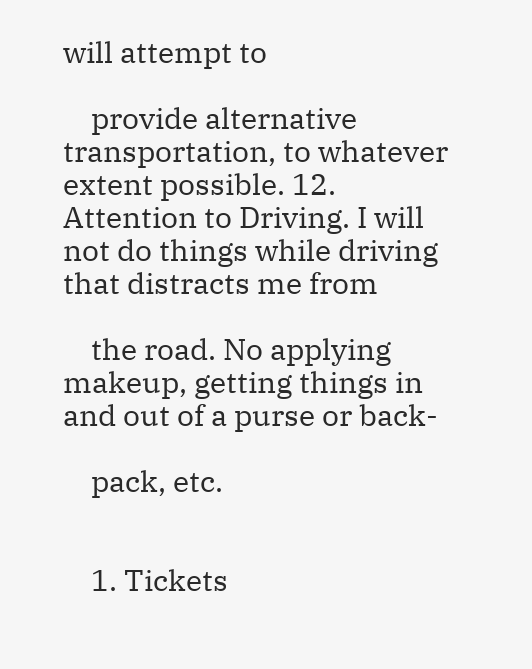will attempt to

    provide alternative transportation, to whatever extent possible. 12. Attention to Driving. I will not do things while driving that distracts me from

    the road. No applying makeup, getting things in and out of a purse or back-

    pack, etc.


    1. Tickets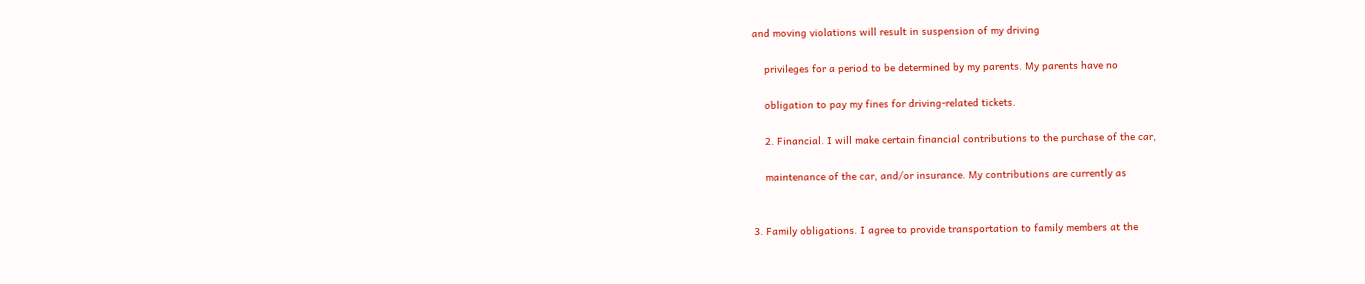and moving violations will result in suspension of my driving

    privileges for a period to be determined by my parents. My parents have no

    obligation to pay my fines for driving-related tickets.

    2. Financial. I will make certain financial contributions to the purchase of the car,

    maintenance of the car, and/or insurance. My contributions are currently as


3. Family obligations. I agree to provide transportation to family members at the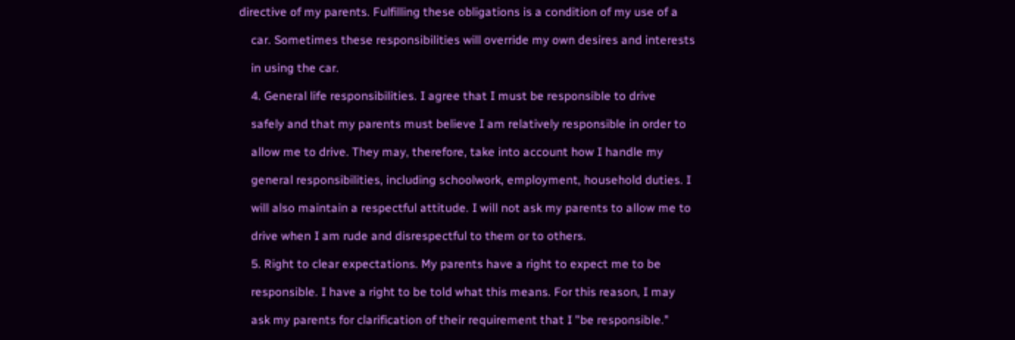directive of my parents. Fulfilling these obligations is a condition of my use of a

    car. Sometimes these responsibilities will override my own desires and interests

    in using the car.

    4. General life responsibilities. I agree that I must be responsible to drive

    safely and that my parents must believe I am relatively responsible in order to

    allow me to drive. They may, therefore, take into account how I handle my

    general responsibilities, including schoolwork, employment, household duties. I

    will also maintain a respectful attitude. I will not ask my parents to allow me to

    drive when I am rude and disrespectful to them or to others.

    5. Right to clear expectations. My parents have a right to expect me to be

    responsible. I have a right to be told what this means. For this reason, I may

    ask my parents for clarification of their requirement that I "be responsible."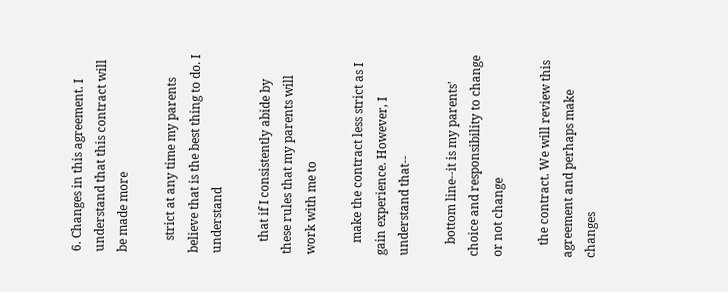6. Changes in this agreement. I understand that this contract will be made more

    strict at any time my parents believe that is the best thing to do. I understand

    that if I consistently abide by these rules that my parents will work with me to

    make the contract less strict as I gain experience. However, I understand that--

    bottom line--it is my parents' choice and responsibility to change or not change

    the contract. We will review this agreement and perhaps make changes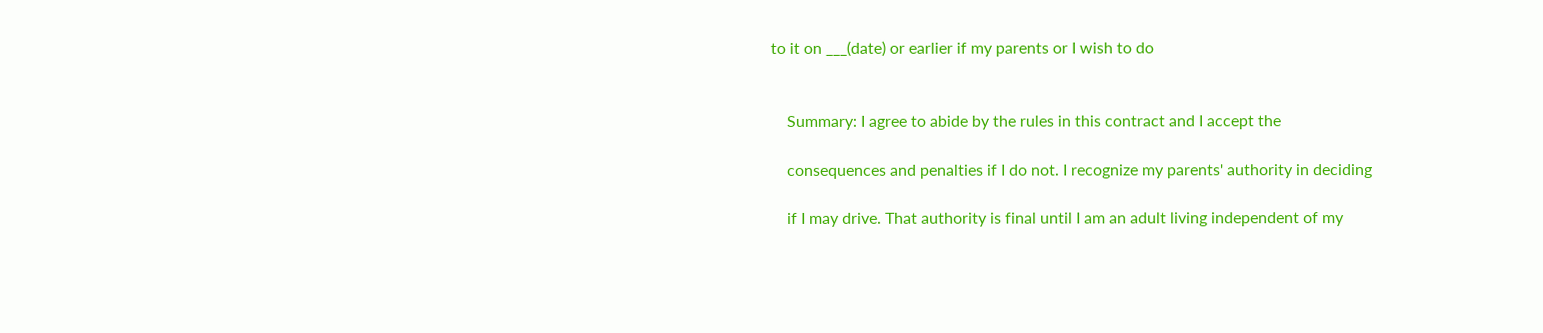to it on ___(date) or earlier if my parents or I wish to do


    Summary: I agree to abide by the rules in this contract and I accept the

    consequences and penalties if I do not. I recognize my parents' authority in deciding

    if I may drive. That authority is final until I am an adult living independent of my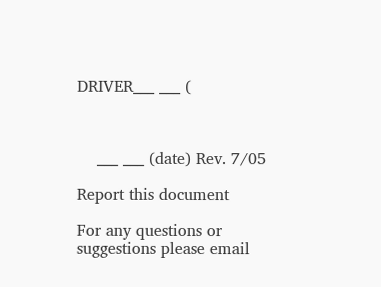DRIVER___ ___ (



    ___ ___ (date) Rev. 7/05

Report this document

For any questions or suggestions please email